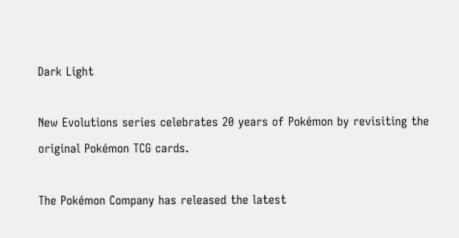Dark Light

New Evolutions series celebrates 20 years of Pokémon by revisiting the original Pokémon TCG cards.

The Pokémon Company has released the latest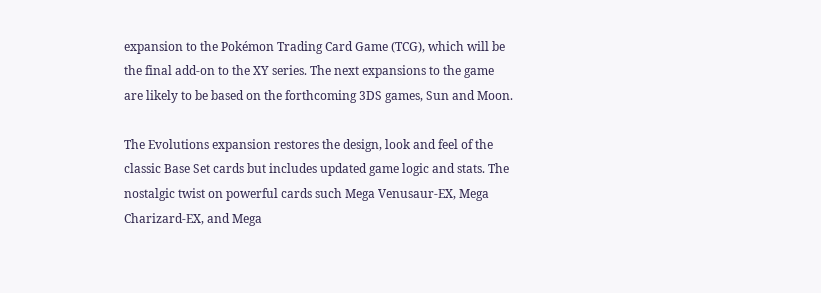expansion to the Pokémon Trading Card Game (TCG), which will be the final add-on to the XY series. The next expansions to the game are likely to be based on the forthcoming 3DS games, Sun and Moon.

The Evolutions expansion restores the design, look and feel of the classic Base Set cards but includes updated game logic and stats. The nostalgic twist on powerful cards such Mega Venusaur-EX, Mega Charizard-EX, and Mega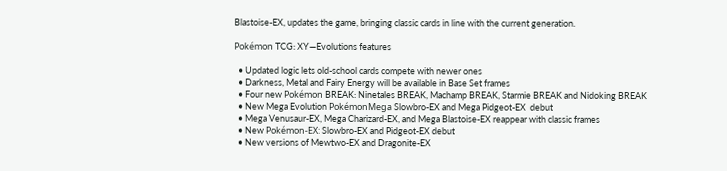Blastoise-EX, updates the game, bringing classic cards in line with the current generation.

Pokémon TCG: XY—Evolutions features

  • Updated logic lets old-school cards compete with newer ones
  • Darkness, Metal and Fairy Energy will be available in Base Set frames
  • Four new Pokémon BREAK: Ninetales BREAK, Machamp BREAK, Starmie BREAK and Nidoking BREAK
  • New Mega Evolution PokémonMega Slowbro-EX and Mega Pidgeot-EX  debut
  • Mega Venusaur-EX, Mega Charizard-EX, and Mega Blastoise-EX reappear with classic frames
  • New Pokémon-EX: Slowbro-EX and Pidgeot-EX debut
  • New versions of Mewtwo-EX and Dragonite-EX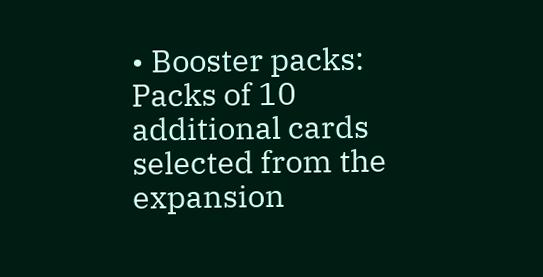• Booster packs: Packs of 10 additional cards selected from the expansion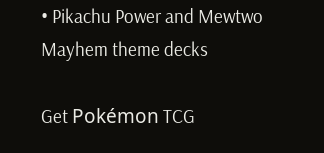• Pikachu Power and Mewtwo Mayhem theme decks

Get Pokémon TCG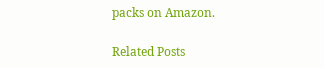packs on Amazon.

Related Posts